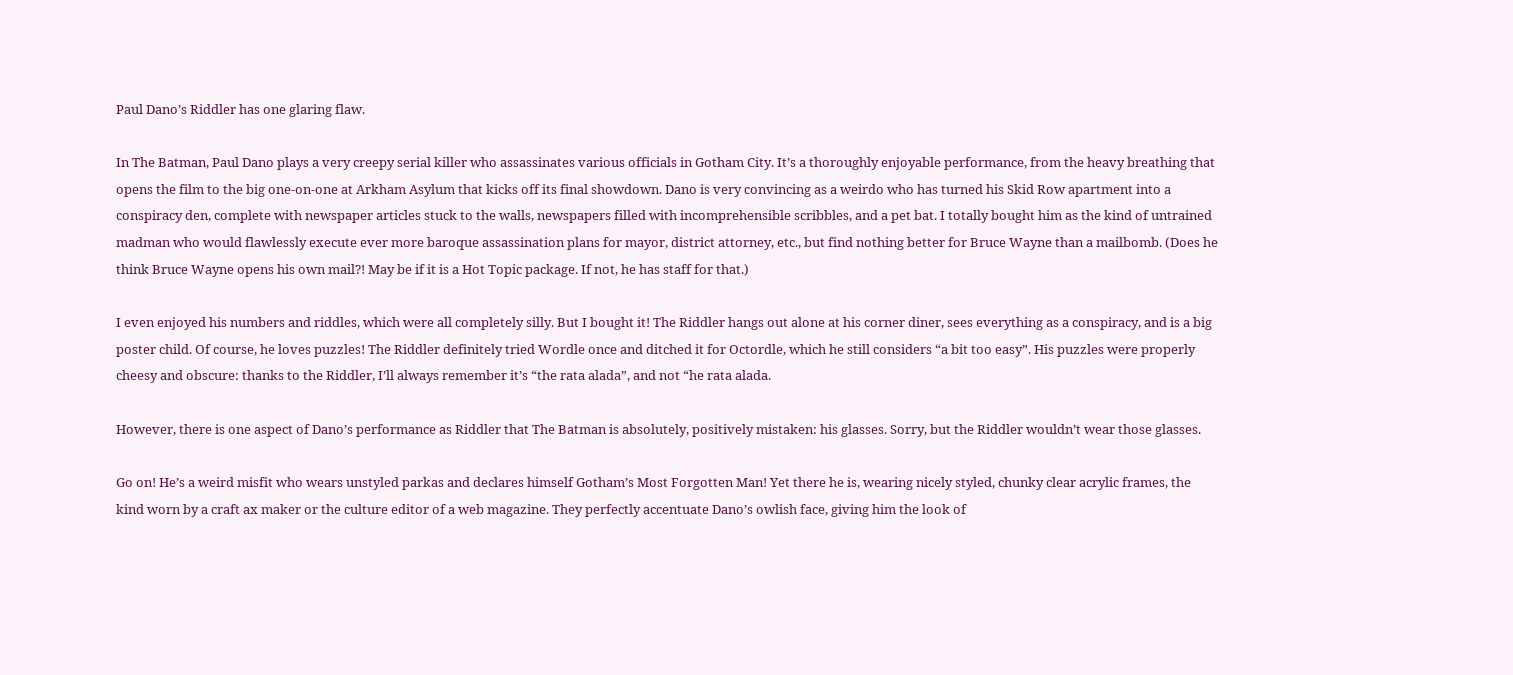Paul Dano’s Riddler has one glaring flaw.

In The Batman, Paul Dano plays a very creepy serial killer who assassinates various officials in Gotham City. It’s a thoroughly enjoyable performance, from the heavy breathing that opens the film to the big one-on-one at Arkham Asylum that kicks off its final showdown. Dano is very convincing as a weirdo who has turned his Skid Row apartment into a conspiracy den, complete with newspaper articles stuck to the walls, newspapers filled with incomprehensible scribbles, and a pet bat. I totally bought him as the kind of untrained madman who would flawlessly execute ever more baroque assassination plans for mayor, district attorney, etc., but find nothing better for Bruce Wayne than a mailbomb. (Does he think Bruce Wayne opens his own mail?! May be if it is a Hot Topic package. If not, he has staff for that.)

I even enjoyed his numbers and riddles, which were all completely silly. But I bought it! The Riddler hangs out alone at his corner diner, sees everything as a conspiracy, and is a big poster child. Of course, he loves puzzles! The Riddler definitely tried Wordle once and ditched it for Octordle, which he still considers “a bit too easy”. His puzzles were properly cheesy and obscure: thanks to the Riddler, I’ll always remember it’s “the rata alada”, and not “he rata alada.

However, there is one aspect of Dano’s performance as Riddler that The Batman is absolutely, positively mistaken: his glasses. Sorry, but the Riddler wouldn’t wear those glasses.

Go on! He’s a weird misfit who wears unstyled parkas and declares himself Gotham’s Most Forgotten Man! Yet there he is, wearing nicely styled, chunky clear acrylic frames, the kind worn by a craft ax maker or the culture editor of a web magazine. They perfectly accentuate Dano’s owlish face, giving him the look of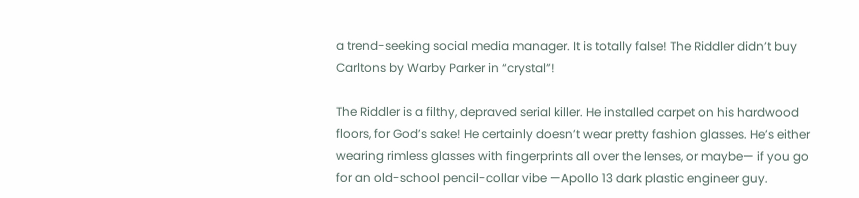a trend-seeking social media manager. It is totally false! The Riddler didn’t buy Carltons by Warby Parker in “crystal”!

The Riddler is a filthy, depraved serial killer. He installed carpet on his hardwood floors, for God’s sake! He certainly doesn’t wear pretty fashion glasses. He’s either wearing rimless glasses with fingerprints all over the lenses, or maybe— if you go for an old-school pencil-collar vibe —Apollo 13 dark plastic engineer guy.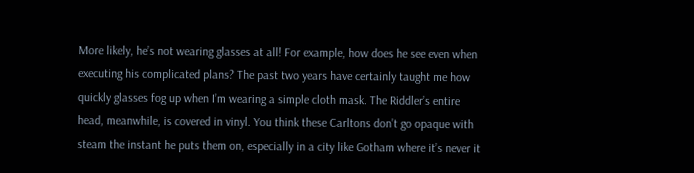More likely, he’s not wearing glasses at all! For example, how does he see even when executing his complicated plans? The past two years have certainly taught me how quickly glasses fog up when I’m wearing a simple cloth mask. The Riddler’s entire head, meanwhile, is covered in vinyl. You think these Carltons don’t go opaque with steam the instant he puts them on, especially in a city like Gotham where it’s never it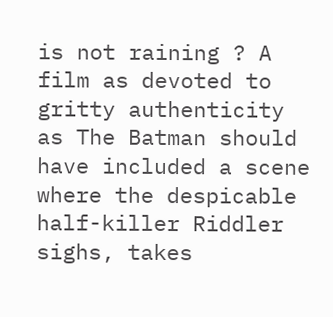is not raining ? A film as devoted to gritty authenticity as The Batman should have included a scene where the despicable half-killer Riddler sighs, takes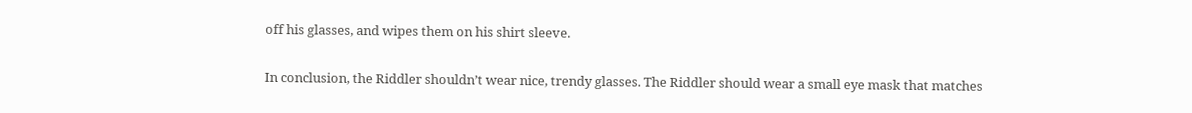off his glasses, and wipes them on his shirt sleeve.

In conclusion, the Riddler shouldn’t wear nice, trendy glasses. The Riddler should wear a small eye mask that matches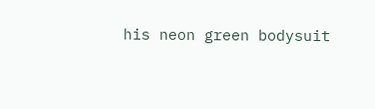his neon green bodysuit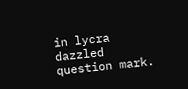in lycra dazzled question mark.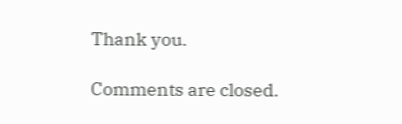Thank you.

Comments are closed.